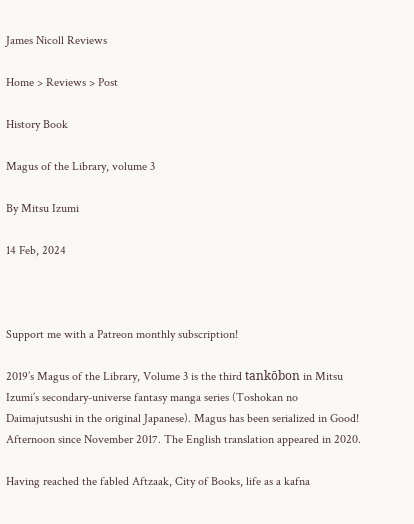James Nicoll Reviews

Home > Reviews > Post

History Book

Magus of the Library, volume 3

By Mitsu Izumi

14 Feb, 2024



Support me with a Patreon monthly subscription!

2019’s Magus of the Library, Volume 3 is the third tankōbon in Mitsu Izumi’s secondary-universe fantasy manga series (Toshokan no Daimajutsushi in the original Japanese). Magus has been serialized in Good! Afternoon since November 2017. The English translation appeared in 2020.

Having reached the fabled Aftzaak, City of Books, life as a kafna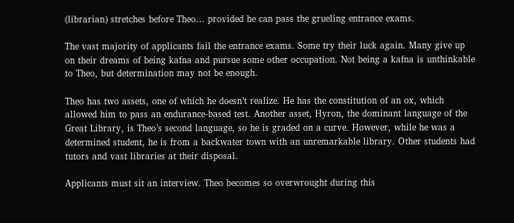(librarian) stretches before Theo… provided he can pass the grueling entrance exams.

The vast majority of applicants fail the entrance exams. Some try their luck again. Many give up on their dreams of being kafna and pursue some other occupation. Not being a kafna is unthinkable to Theo, but determination may not be enough.

Theo has two assets, one of which he doesn’t realize. He has the constitution of an ox, which allowed him to pass an endurance-based test. Another asset, Hyron, the dominant language of the Great Library, is Theo’s second language, so he is graded on a curve. However, while he was a determined student, he is from a backwater town with an unremarkable library. Other students had tutors and vast libraries at their disposal.

Applicants must sit an interview. Theo becomes so overwrought during this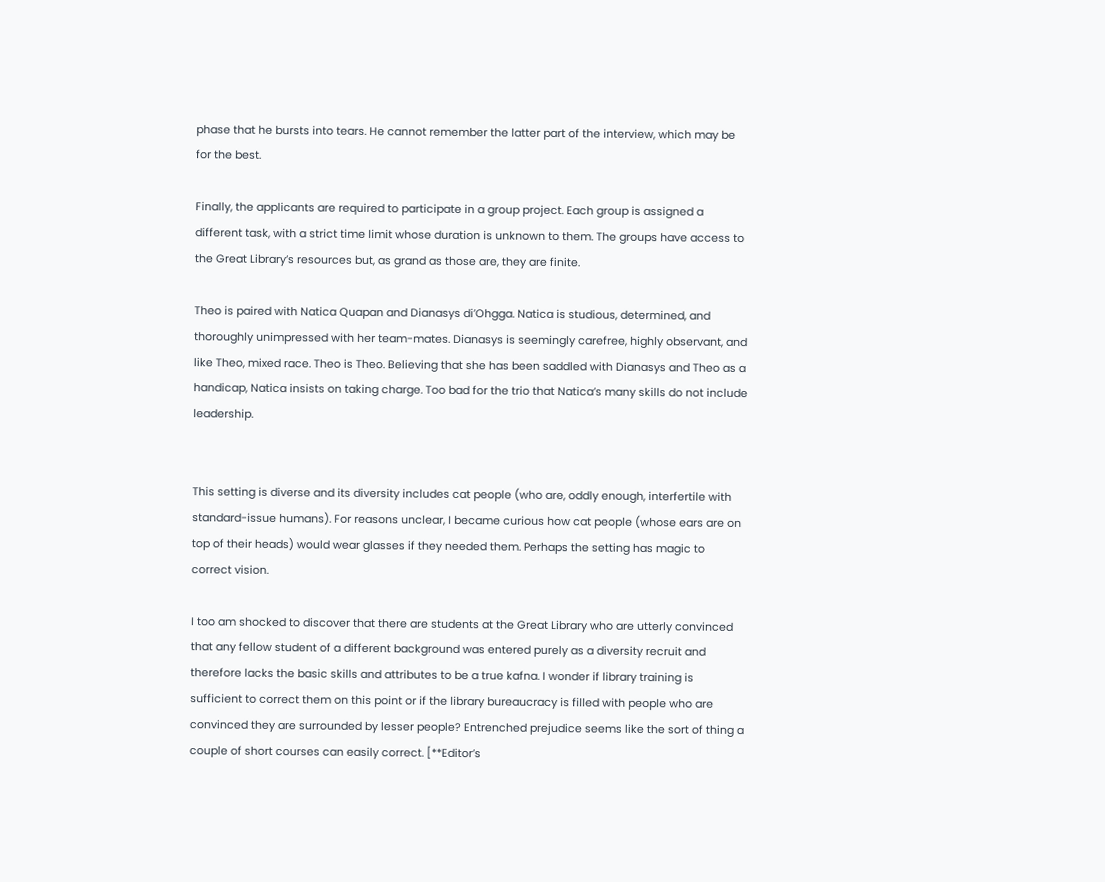phase that he bursts into tears. He cannot remember the latter part of the interview, which may be for the best.

Finally, the applicants are required to participate in a group project. Each group is assigned a different task, with a strict time limit whose duration is unknown to them. The groups have access to the Great Library’s resources but, as grand as those are, they are finite.

Theo is paired with Natica Quapan and Dianasys di’Ohgga. Natica is studious, determined, and thoroughly unimpressed with her team-mates. Dianasys is seemingly carefree, highly observant, and like Theo, mixed race. Theo is Theo. Believing that she has been saddled with Dianasys and Theo as a handicap, Natica insists on taking charge. Too bad for the trio that Natica’s many skills do not include leadership.


This setting is diverse and its diversity includes cat people (who are, oddly enough, interfertile with standard-issue humans). For reasons unclear, I became curious how cat people (whose ears are on top of their heads) would wear glasses if they needed them. Perhaps the setting has magic to correct vision.

I too am shocked to discover that there are students at the Great Library who are utterly convinced that any fellow student of a different background was entered purely as a diversity recruit and therefore lacks the basic skills and attributes to be a true kafna. I wonder if library training is sufficient to correct them on this point or if the library bureaucracy is filled with people who are convinced they are surrounded by lesser people? Entrenched prejudice seems like the sort of thing a couple of short courses can easily correct. [**Editor’s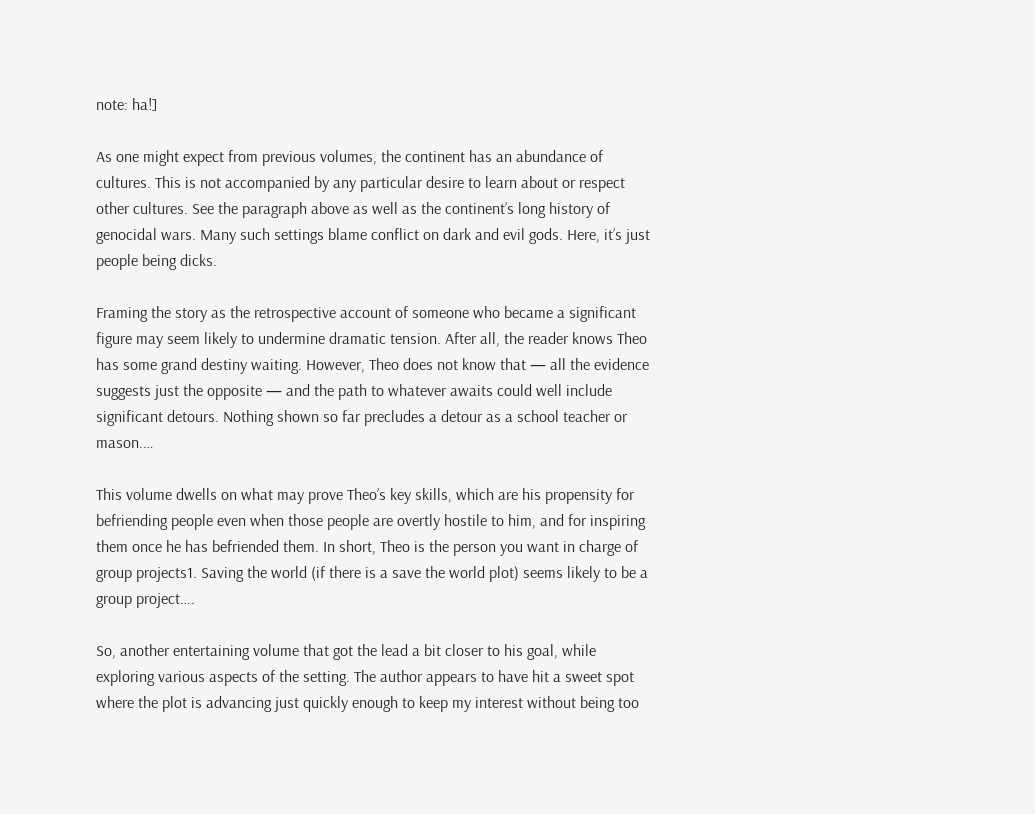note: ha!]

As one might expect from previous volumes, the continent has an abundance of cultures. This is not accompanied by any particular desire to learn about or respect other cultures. See the paragraph above as well as the continent’s long history of genocidal wars. Many such settings blame conflict on dark and evil gods. Here, it’s just people being dicks.

Framing the story as the retrospective account of someone who became a significant figure may seem likely to undermine dramatic tension. After all, the reader knows Theo has some grand destiny waiting. However, Theo does not know that — all the evidence suggests just the opposite — and the path to whatever awaits could well include significant detours. Nothing shown so far precludes a detour as a school teacher or mason.…

This volume dwells on what may prove Theo’s key skills, which are his propensity for befriending people even when those people are overtly hostile to him, and for inspiring them once he has befriended them. In short, Theo is the person you want in charge of group projects1. Saving the world (if there is a save the world plot) seems likely to be a group project….

So, another entertaining volume that got the lead a bit closer to his goal, while exploring various aspects of the setting. The author appears to have hit a sweet spot where the plot is advancing just quickly enough to keep my interest without being too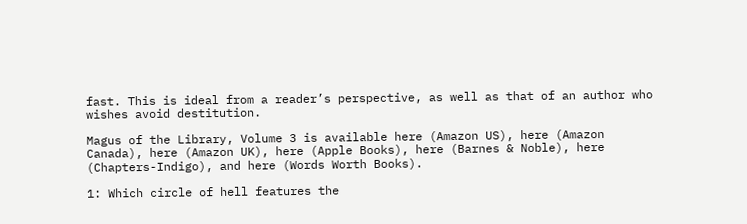fast. This is ideal from a reader’s perspective, as well as that of an author who wishes avoid destitution.

Magus of the Library, Volume 3 is available here (Amazon US), here (Amazon Canada), here (Amazon UK), here (Apple Books), here (Barnes & Noble), here (Chapters-Indigo), and here (Words Worth Books).

1: Which circle of hell features the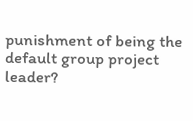punishment of being the default group project leader?